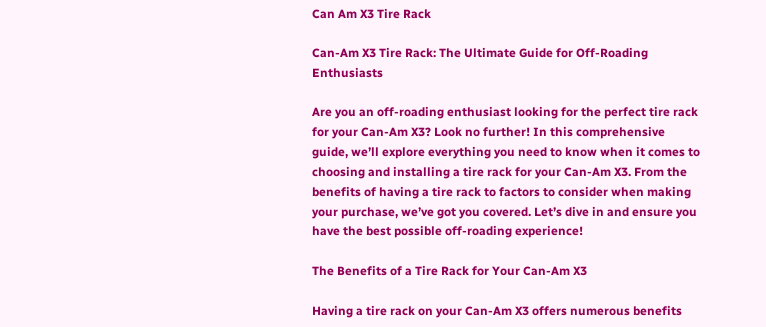Can Am X3 Tire Rack

Can-Am X3 Tire Rack: The Ultimate Guide for Off-Roading Enthusiasts

Are you an off-roading enthusiast looking for the perfect tire rack for your Can-Am X3? Look no further! In this comprehensive guide, we’ll explore everything you need to know when it comes to choosing and installing a tire rack for your Can-Am X3. From the benefits of having a tire rack to factors to consider when making your purchase, we’ve got you covered. Let’s dive in and ensure you have the best possible off-roading experience!

The Benefits of a Tire Rack for Your Can-Am X3

Having a tire rack on your Can-Am X3 offers numerous benefits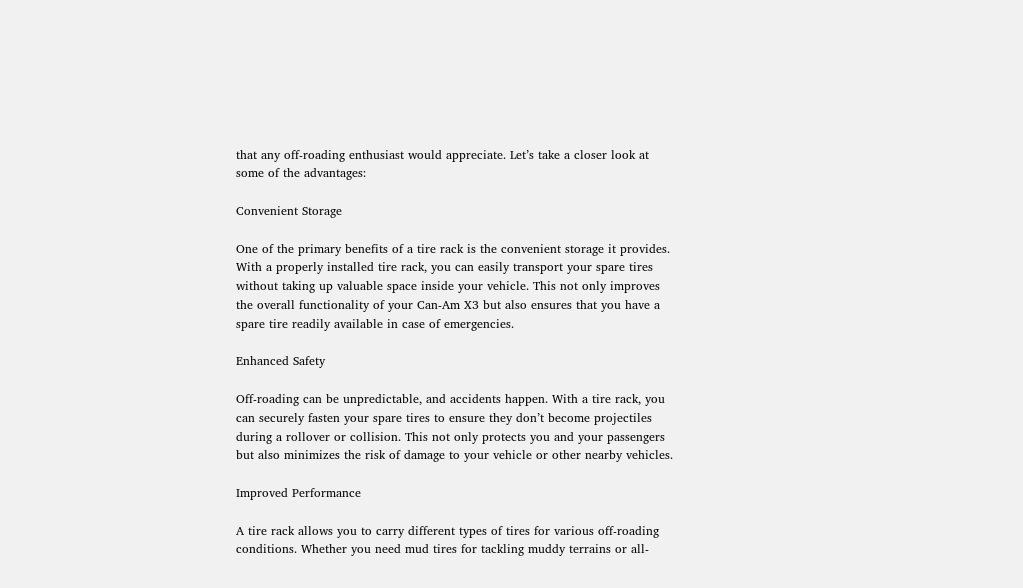that any off-roading enthusiast would appreciate. Let’s take a closer look at some of the advantages:

Convenient Storage

One of the primary benefits of a tire rack is the convenient storage it provides. With a properly installed tire rack, you can easily transport your spare tires without taking up valuable space inside your vehicle. This not only improves the overall functionality of your Can-Am X3 but also ensures that you have a spare tire readily available in case of emergencies.

Enhanced Safety

Off-roading can be unpredictable, and accidents happen. With a tire rack, you can securely fasten your spare tires to ensure they don’t become projectiles during a rollover or collision. This not only protects you and your passengers but also minimizes the risk of damage to your vehicle or other nearby vehicles.

Improved Performance

A tire rack allows you to carry different types of tires for various off-roading conditions. Whether you need mud tires for tackling muddy terrains or all-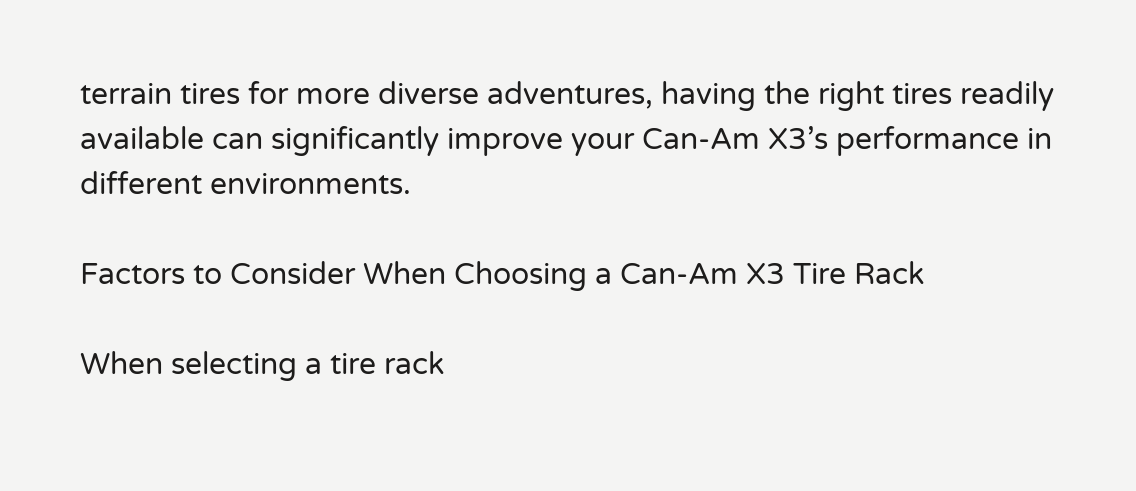terrain tires for more diverse adventures, having the right tires readily available can significantly improve your Can-Am X3’s performance in different environments.

Factors to Consider When Choosing a Can-Am X3 Tire Rack

When selecting a tire rack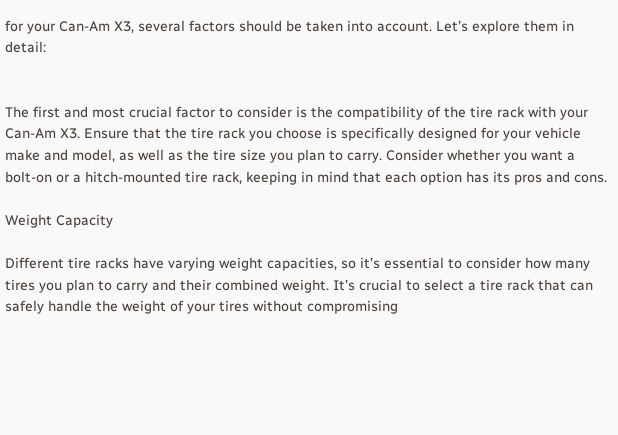for your Can-Am X3, several factors should be taken into account. Let’s explore them in detail:


The first and most crucial factor to consider is the compatibility of the tire rack with your Can-Am X3. Ensure that the tire rack you choose is specifically designed for your vehicle make and model, as well as the tire size you plan to carry. Consider whether you want a bolt-on or a hitch-mounted tire rack, keeping in mind that each option has its pros and cons.

Weight Capacity

Different tire racks have varying weight capacities, so it’s essential to consider how many tires you plan to carry and their combined weight. It’s crucial to select a tire rack that can safely handle the weight of your tires without compromising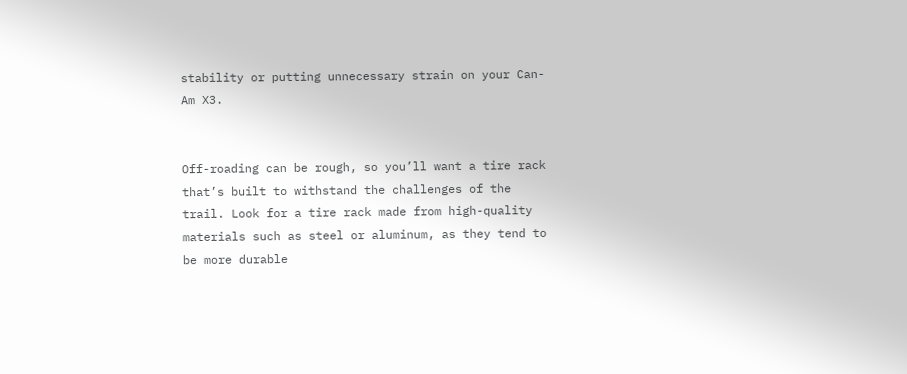stability or putting unnecessary strain on your Can-Am X3.


Off-roading can be rough, so you’ll want a tire rack that’s built to withstand the challenges of the trail. Look for a tire rack made from high-quality materials such as steel or aluminum, as they tend to be more durable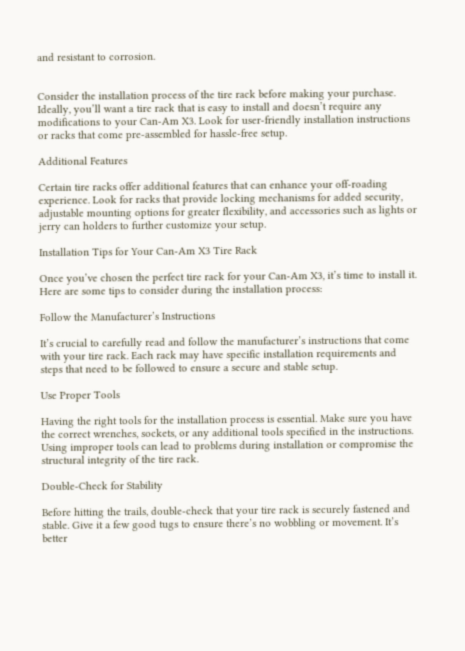and resistant to corrosion.


Consider the installation process of the tire rack before making your purchase. Ideally, you’ll want a tire rack that is easy to install and doesn’t require any modifications to your Can-Am X3. Look for user-friendly installation instructions or racks that come pre-assembled for hassle-free setup.

Additional Features

Certain tire racks offer additional features that can enhance your off-roading experience. Look for racks that provide locking mechanisms for added security, adjustable mounting options for greater flexibility, and accessories such as lights or jerry can holders to further customize your setup.

Installation Tips for Your Can-Am X3 Tire Rack

Once you’ve chosen the perfect tire rack for your Can-Am X3, it’s time to install it. Here are some tips to consider during the installation process:

Follow the Manufacturer’s Instructions

It’s crucial to carefully read and follow the manufacturer’s instructions that come with your tire rack. Each rack may have specific installation requirements and steps that need to be followed to ensure a secure and stable setup.

Use Proper Tools

Having the right tools for the installation process is essential. Make sure you have the correct wrenches, sockets, or any additional tools specified in the instructions. Using improper tools can lead to problems during installation or compromise the structural integrity of the tire rack.

Double-Check for Stability

Before hitting the trails, double-check that your tire rack is securely fastened and stable. Give it a few good tugs to ensure there’s no wobbling or movement. It’s better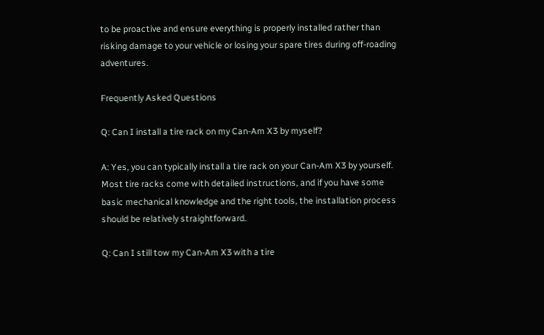to be proactive and ensure everything is properly installed rather than risking damage to your vehicle or losing your spare tires during off-roading adventures.

Frequently Asked Questions

Q: Can I install a tire rack on my Can-Am X3 by myself?

A: Yes, you can typically install a tire rack on your Can-Am X3 by yourself. Most tire racks come with detailed instructions, and if you have some basic mechanical knowledge and the right tools, the installation process should be relatively straightforward.

Q: Can I still tow my Can-Am X3 with a tire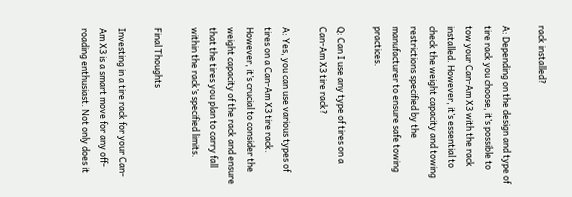rack installed?

A: Depending on the design and type of tire rack you choose, it’s possible to tow your Can-Am X3 with the rack installed. However, it’s essential to check the weight capacity and towing restrictions specified by the manufacturer to ensure safe towing practices.

Q: Can I use any type of tires on a Can-Am X3 tire rack?

A: Yes, you can use various types of tires on a Can-Am X3 tire rack. However, it’s crucial to consider the weight capacity of the rack and ensure that the tires you plan to carry fall within the rack’s specified limits.

Final Thoughts

Investing in a tire rack for your Can-Am X3 is a smart move for any off-roading enthusiast. Not only does it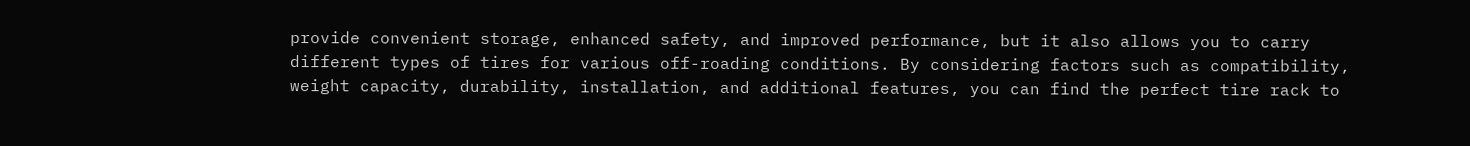provide convenient storage, enhanced safety, and improved performance, but it also allows you to carry different types of tires for various off-roading conditions. By considering factors such as compatibility, weight capacity, durability, installation, and additional features, you can find the perfect tire rack to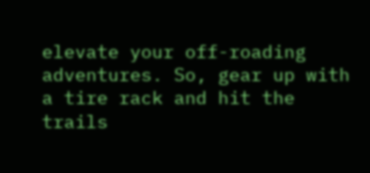elevate your off-roading adventures. So, gear up with a tire rack and hit the trails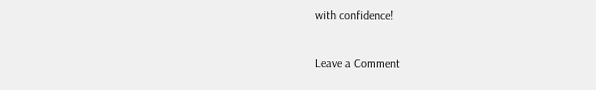with confidence!

Leave a Comment